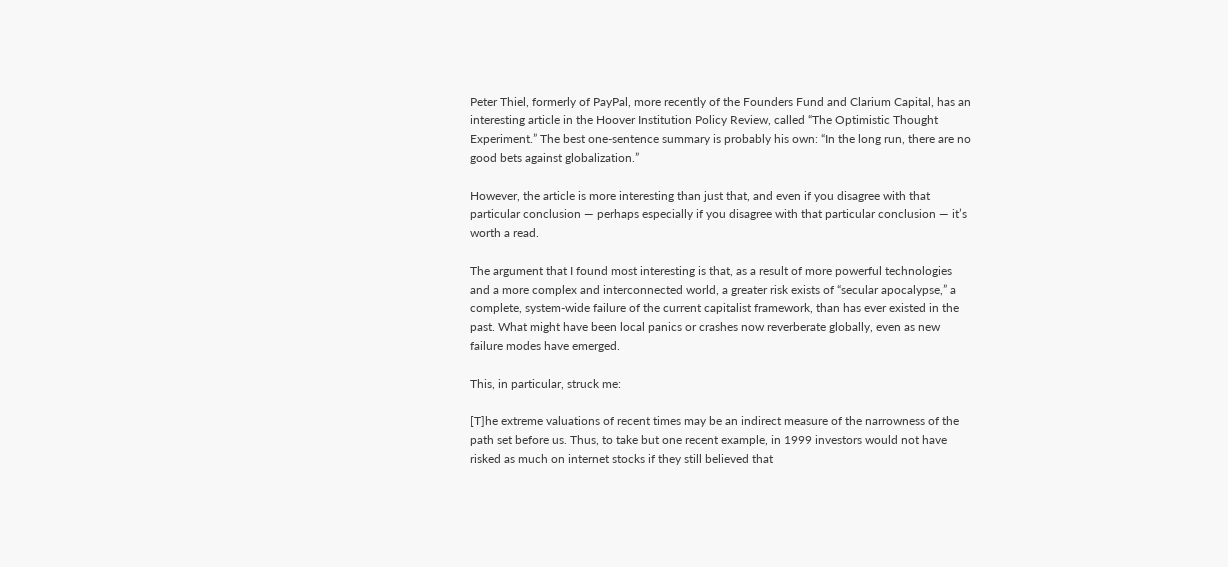Peter Thiel, formerly of PayPal, more recently of the Founders Fund and Clarium Capital, has an interesting article in the Hoover Institution Policy Review, called “The Optimistic Thought Experiment.” The best one-sentence summary is probably his own: “In the long run, there are no good bets against globalization.”

However, the article is more interesting than just that, and even if you disagree with that particular conclusion — perhaps especially if you disagree with that particular conclusion — it’s worth a read.

The argument that I found most interesting is that, as a result of more powerful technologies and a more complex and interconnected world, a greater risk exists of “secular apocalypse,” a complete, system-wide failure of the current capitalist framework, than has ever existed in the past. What might have been local panics or crashes now reverberate globally, even as new failure modes have emerged.

This, in particular, struck me:

[T]he extreme valuations of recent times may be an indirect measure of the narrowness of the path set before us. Thus, to take but one recent example, in 1999 investors would not have risked as much on internet stocks if they still believed that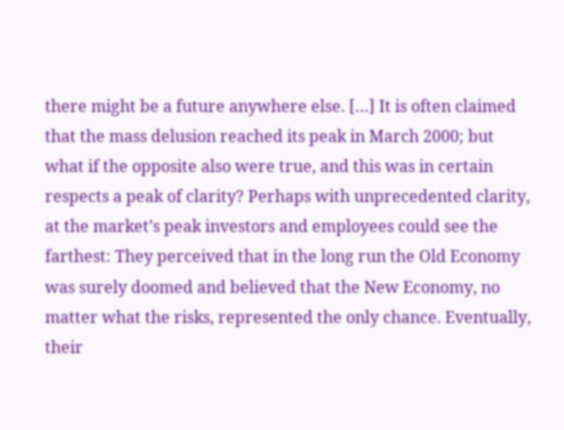there might be a future anywhere else. […] It is often claimed that the mass delusion reached its peak in March 2000; but what if the opposite also were true, and this was in certain respects a peak of clarity? Perhaps with unprecedented clarity, at the market’s peak investors and employees could see the farthest: They perceived that in the long run the Old Economy was surely doomed and believed that the New Economy, no matter what the risks, represented the only chance. Eventually, their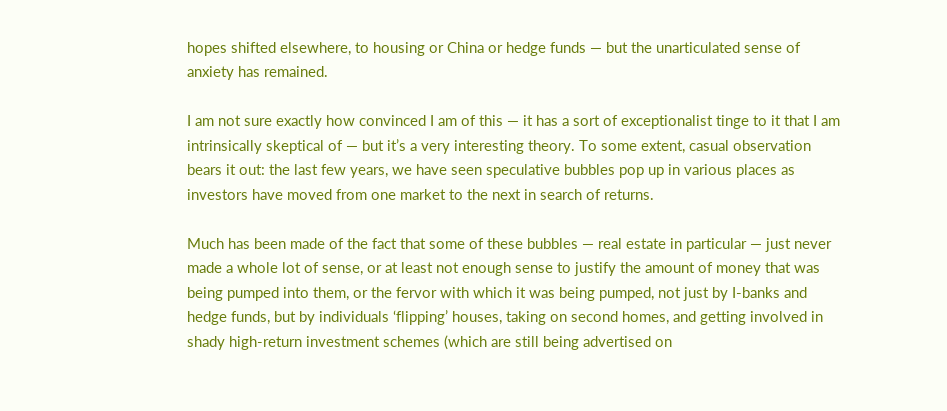hopes shifted elsewhere, to housing or China or hedge funds — but the unarticulated sense of anxiety has remained.

I am not sure exactly how convinced I am of this — it has a sort of exceptionalist tinge to it that I am intrinsically skeptical of — but it’s a very interesting theory. To some extent, casual observation bears it out: the last few years, we have seen speculative bubbles pop up in various places as investors have moved from one market to the next in search of returns.

Much has been made of the fact that some of these bubbles — real estate in particular — just never made a whole lot of sense, or at least not enough sense to justify the amount of money that was being pumped into them, or the fervor with which it was being pumped, not just by I-banks and hedge funds, but by individuals ‘flipping’ houses, taking on second homes, and getting involved in shady high-return investment schemes (which are still being advertised on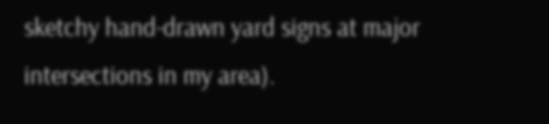sketchy hand-drawn yard signs at major intersections in my area).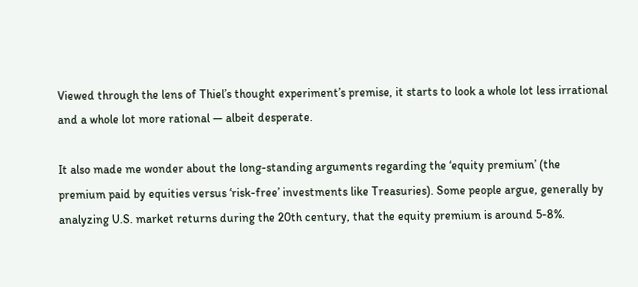Viewed through the lens of Thiel’s thought experiment’s premise, it starts to look a whole lot less irrational and a whole lot more rational — albeit desperate.

It also made me wonder about the long-standing arguments regarding the ‘equity premium’ (the premium paid by equities versus ‘risk-free’ investments like Treasuries). Some people argue, generally by analyzing U.S. market returns during the 20th century, that the equity premium is around 5-8%.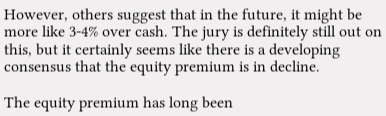However, others suggest that in the future, it might be more like 3-4% over cash. The jury is definitely still out on this, but it certainly seems like there is a developing consensus that the equity premium is in decline.

The equity premium has long been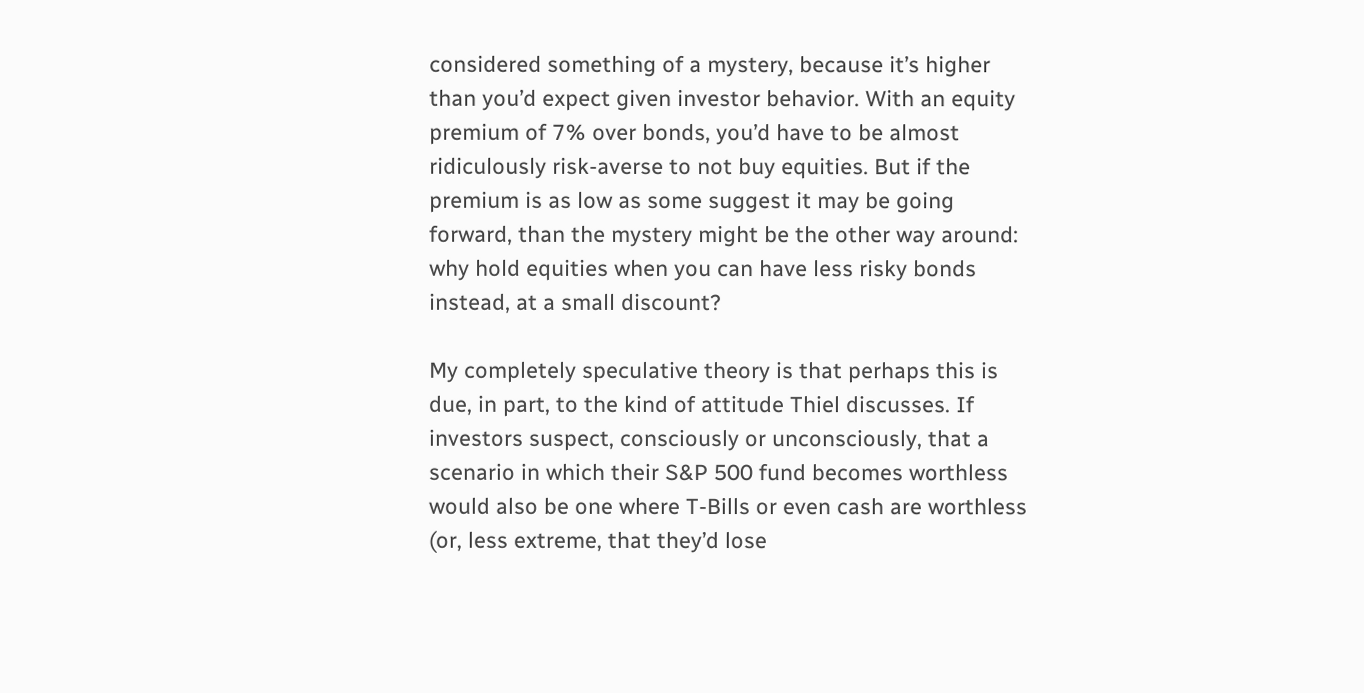considered something of a mystery, because it’s higher than you’d expect given investor behavior. With an equity premium of 7% over bonds, you’d have to be almost ridiculously risk-averse to not buy equities. But if the premium is as low as some suggest it may be going forward, than the mystery might be the other way around: why hold equities when you can have less risky bonds instead, at a small discount?

My completely speculative theory is that perhaps this is due, in part, to the kind of attitude Thiel discusses. If investors suspect, consciously or unconsciously, that a scenario in which their S&P 500 fund becomes worthless would also be one where T-Bills or even cash are worthless (or, less extreme, that they’d lose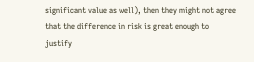significant value as well), then they might not agree that the difference in risk is great enough to justify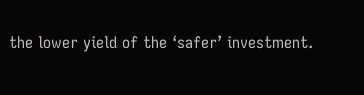the lower yield of the ‘safer’ investment.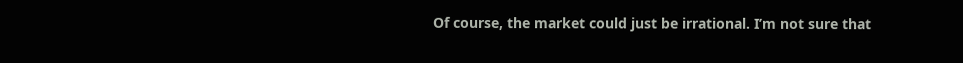Of course, the market could just be irrational. I’m not sure that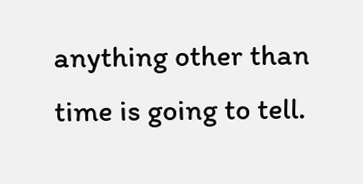anything other than time is going to tell.